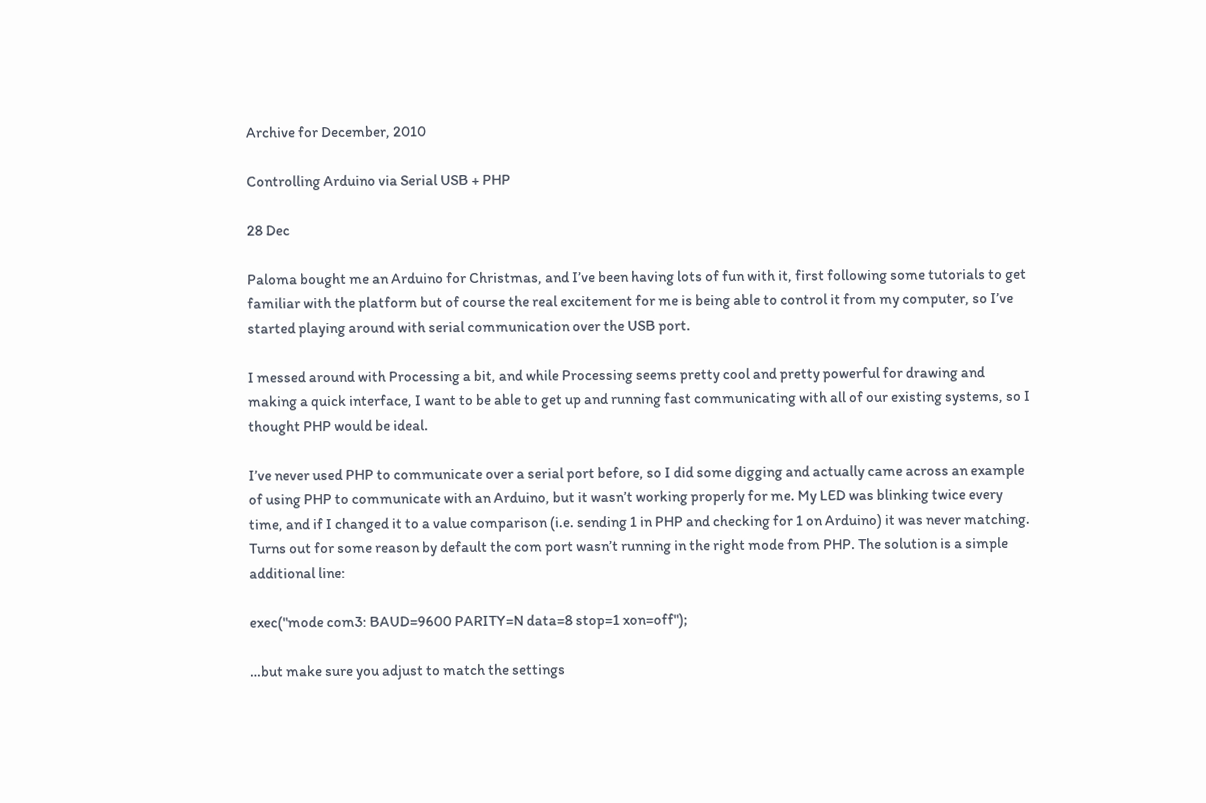Archive for December, 2010

Controlling Arduino via Serial USB + PHP

28 Dec

Paloma bought me an Arduino for Christmas, and I’ve been having lots of fun with it, first following some tutorials to get familiar with the platform but of course the real excitement for me is being able to control it from my computer, so I’ve started playing around with serial communication over the USB port.

I messed around with Processing a bit, and while Processing seems pretty cool and pretty powerful for drawing and making a quick interface, I want to be able to get up and running fast communicating with all of our existing systems, so I thought PHP would be ideal.

I’ve never used PHP to communicate over a serial port before, so I did some digging and actually came across an example of using PHP to communicate with an Arduino, but it wasn’t working properly for me. My LED was blinking twice every time, and if I changed it to a value comparison (i.e. sending 1 in PHP and checking for 1 on Arduino) it was never matching. Turns out for some reason by default the com port wasn’t running in the right mode from PHP. The solution is a simple additional line:

exec("mode com3: BAUD=9600 PARITY=N data=8 stop=1 xon=off");

…but make sure you adjust to match the settings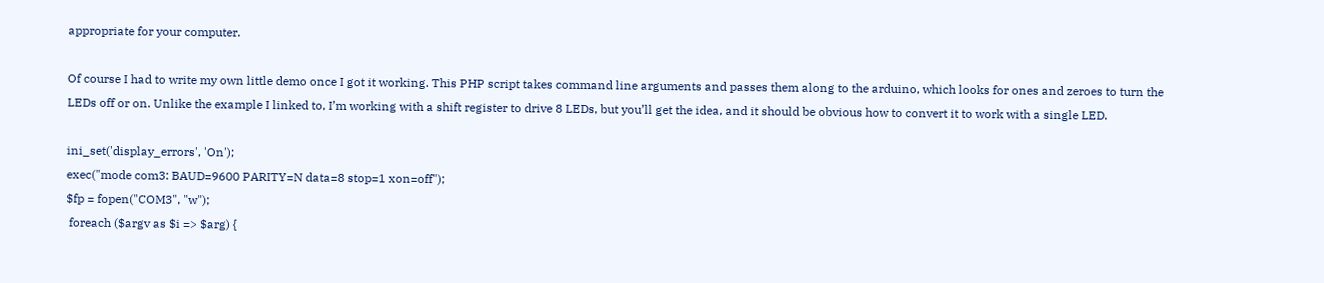appropriate for your computer.

Of course I had to write my own little demo once I got it working. This PHP script takes command line arguments and passes them along to the arduino, which looks for ones and zeroes to turn the LEDs off or on. Unlike the example I linked to, I’m working with a shift register to drive 8 LEDs, but you’ll get the idea, and it should be obvious how to convert it to work with a single LED.

ini_set('display_errors', 'On');
exec("mode com3: BAUD=9600 PARITY=N data=8 stop=1 xon=off");
$fp = fopen("COM3", "w");
 foreach ($argv as $i => $arg) {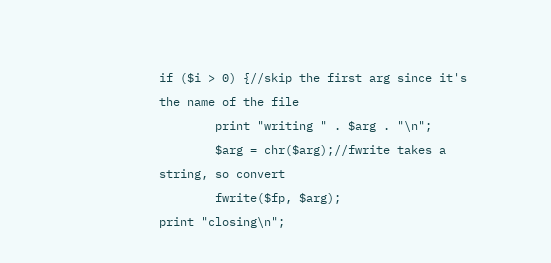if ($i > 0) {//skip the first arg since it's the name of the file
        print "writing " . $arg . "\n";
        $arg = chr($arg);//fwrite takes a string, so convert
        fwrite($fp, $arg);
print "closing\n";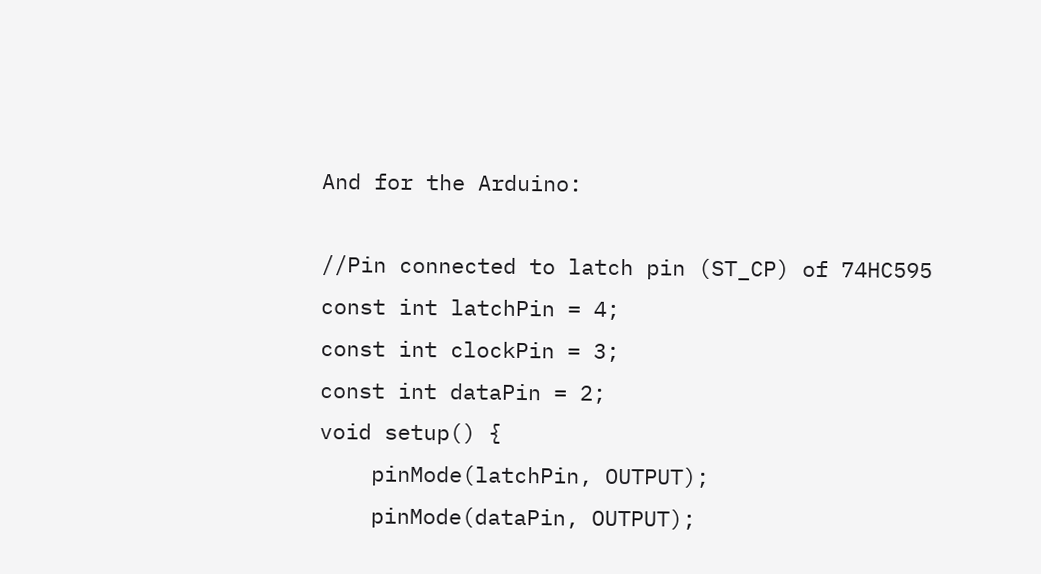And for the Arduino:

//Pin connected to latch pin (ST_CP) of 74HC595
const int latchPin = 4;
const int clockPin = 3;
const int dataPin = 2;
void setup() {
    pinMode(latchPin, OUTPUT);
    pinMode(dataPin, OUTPUT);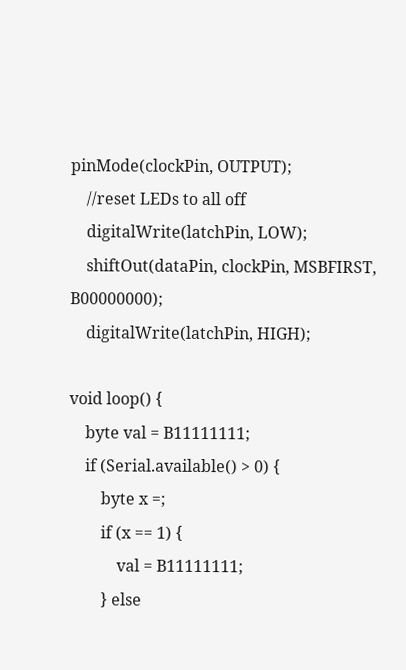pinMode(clockPin, OUTPUT);
    //reset LEDs to all off
    digitalWrite(latchPin, LOW);
    shiftOut(dataPin, clockPin, MSBFIRST, B00000000);
    digitalWrite(latchPin, HIGH);

void loop() {
    byte val = B11111111;
    if (Serial.available() > 0) {
        byte x =;
        if (x == 1) {
            val = B11111111;
        } else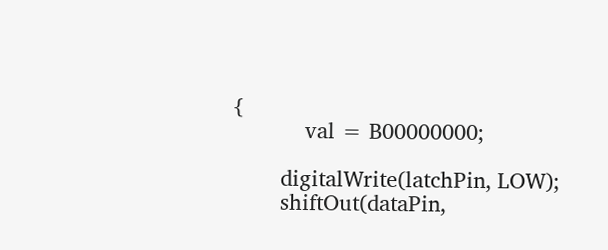{
            val = B00000000;

        digitalWrite(latchPin, LOW);
        shiftOut(dataPin,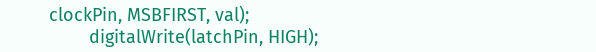clockPin, MSBFIRST, val);
        digitalWrite(latchPin, HIGH);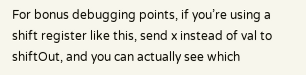For bonus debugging points, if you’re using a shift register like this, send x instead of val to shiftOut, and you can actually see which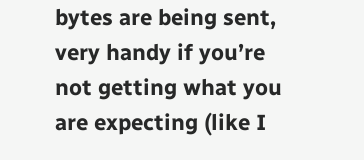bytes are being sent, very handy if you’re not getting what you are expecting (like I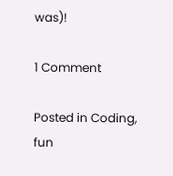was)!

1 Comment

Posted in Coding, fun